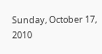Sunday, October 17, 2010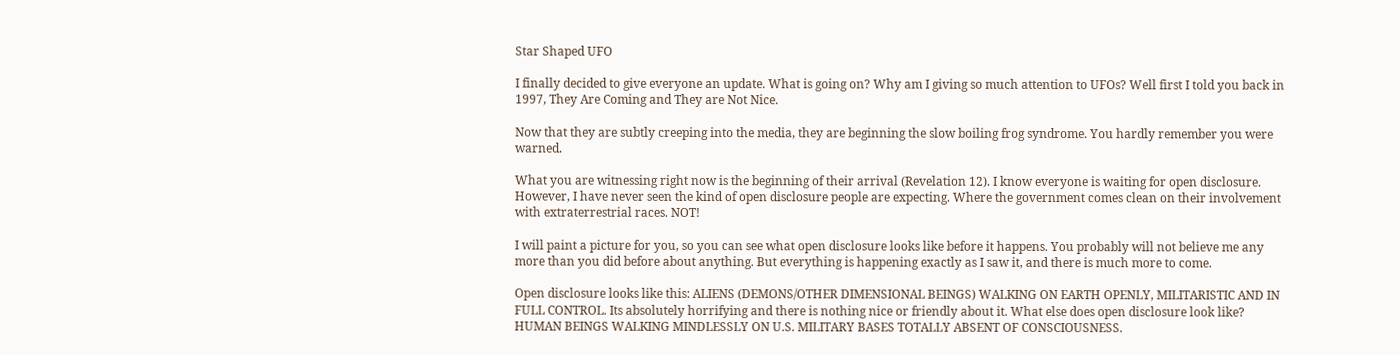Star Shaped UFO

I finally decided to give everyone an update. What is going on? Why am I giving so much attention to UFOs? Well first I told you back in 1997, They Are Coming and They are Not Nice.

Now that they are subtly creeping into the media, they are beginning the slow boiling frog syndrome. You hardly remember you were warned.

What you are witnessing right now is the beginning of their arrival (Revelation 12). I know everyone is waiting for open disclosure. However, I have never seen the kind of open disclosure people are expecting. Where the government comes clean on their involvement with extraterrestrial races. NOT!

I will paint a picture for you, so you can see what open disclosure looks like before it happens. You probably will not believe me any more than you did before about anything. But everything is happening exactly as I saw it, and there is much more to come.

Open disclosure looks like this: ALIENS (DEMONS/OTHER DIMENSIONAL BEINGS) WALKING ON EARTH OPENLY, MILITARISTIC AND IN FULL CONTROL. Its absolutely horrifying and there is nothing nice or friendly about it. What else does open disclosure look like? HUMAN BEINGS WALKING MINDLESSLY ON U.S. MILITARY BASES TOTALLY ABSENT OF CONSCIOUSNESS.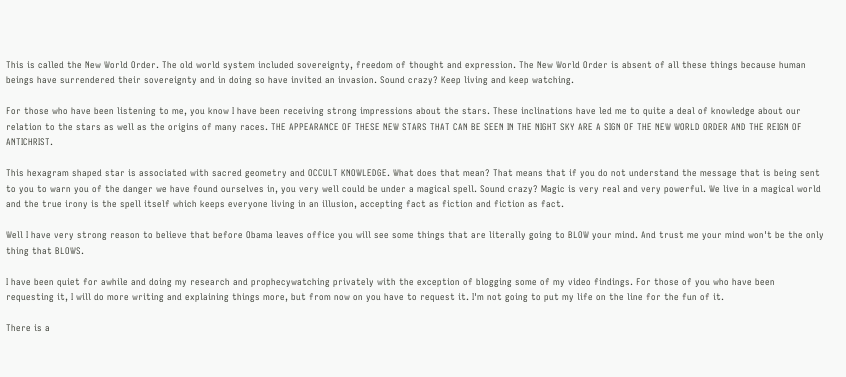This is called the New World Order. The old world system included sovereignty, freedom of thought and expression. The New World Order is absent of all these things because human beings have surrendered their sovereignty and in doing so have invited an invasion. Sound crazy? Keep living and keep watching.

For those who have been listening to me, you know I have been receiving strong impressions about the stars. These inclinations have led me to quite a deal of knowledge about our relation to the stars as well as the origins of many races. THE APPEARANCE OF THESE NEW STARS THAT CAN BE SEEN IN THE NIGHT SKY ARE A SIGN OF THE NEW WORLD ORDER AND THE REIGN OF ANTICHRIST.

This hexagram shaped star is associated with sacred geometry and OCCULT KNOWLEDGE. What does that mean? That means that if you do not understand the message that is being sent to you to warn you of the danger we have found ourselves in, you very well could be under a magical spell. Sound crazy? Magic is very real and very powerful. We live in a magical world and the true irony is the spell itself which keeps everyone living in an illusion, accepting fact as fiction and fiction as fact.

Well I have very strong reason to believe that before Obama leaves office you will see some things that are literally going to BLOW your mind. And trust me your mind won't be the only thing that BLOWS.

I have been quiet for awhile and doing my research and prophecywatching privately with the exception of blogging some of my video findings. For those of you who have been requesting it, I will do more writing and explaining things more, but from now on you have to request it. I'm not going to put my life on the line for the fun of it.

There is a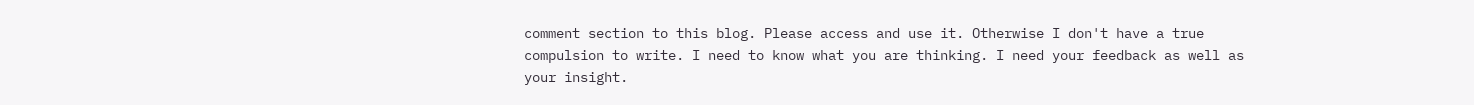comment section to this blog. Please access and use it. Otherwise I don't have a true compulsion to write. I need to know what you are thinking. I need your feedback as well as your insight.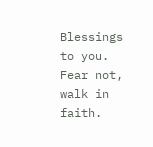Blessings to you. Fear not, walk in faith.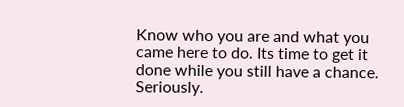Know who you are and what you came here to do. Its time to get it done while you still have a chance. Seriously.